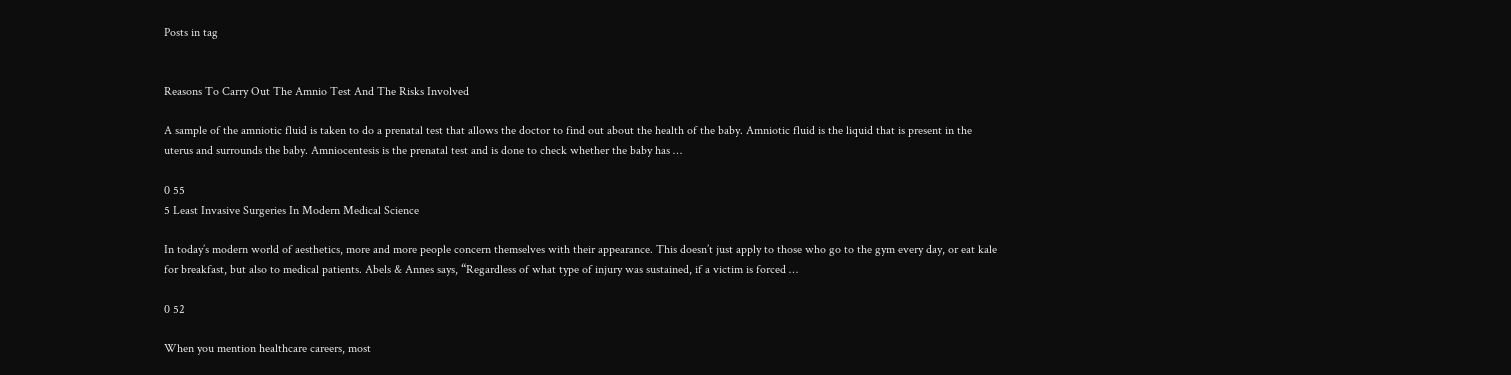Posts in tag


Reasons To Carry Out The Amnio Test And The Risks Involved

A sample of the amniotic fluid is taken to do a prenatal test that allows the doctor to find out about the health of the baby. Amniotic fluid is the liquid that is present in the uterus and surrounds the baby. Amniocentesis is the prenatal test and is done to check whether the baby has …

0 55
5 Least Invasive Surgeries In Modern Medical Science

In today’s modern world of aesthetics, more and more people concern themselves with their appearance. This doesn’t just apply to those who go to the gym every day, or eat kale for breakfast, but also to medical patients. Abels & Annes says, “Regardless of what type of injury was sustained, if a victim is forced …

0 52

When you mention healthcare careers, most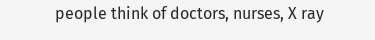people think of doctors, nurses, X ray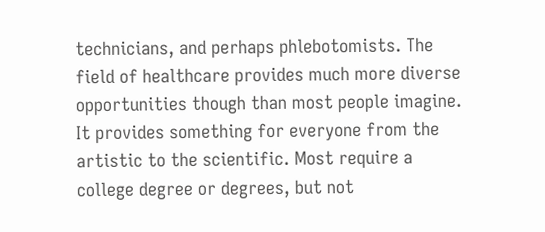technicians, and perhaps phlebotomists. The field of healthcare provides much more diverse opportunities though than most people imagine. It provides something for everyone from the artistic to the scientific. Most require a college degree or degrees, but not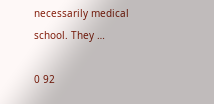necessarily medical school. They …

0 92